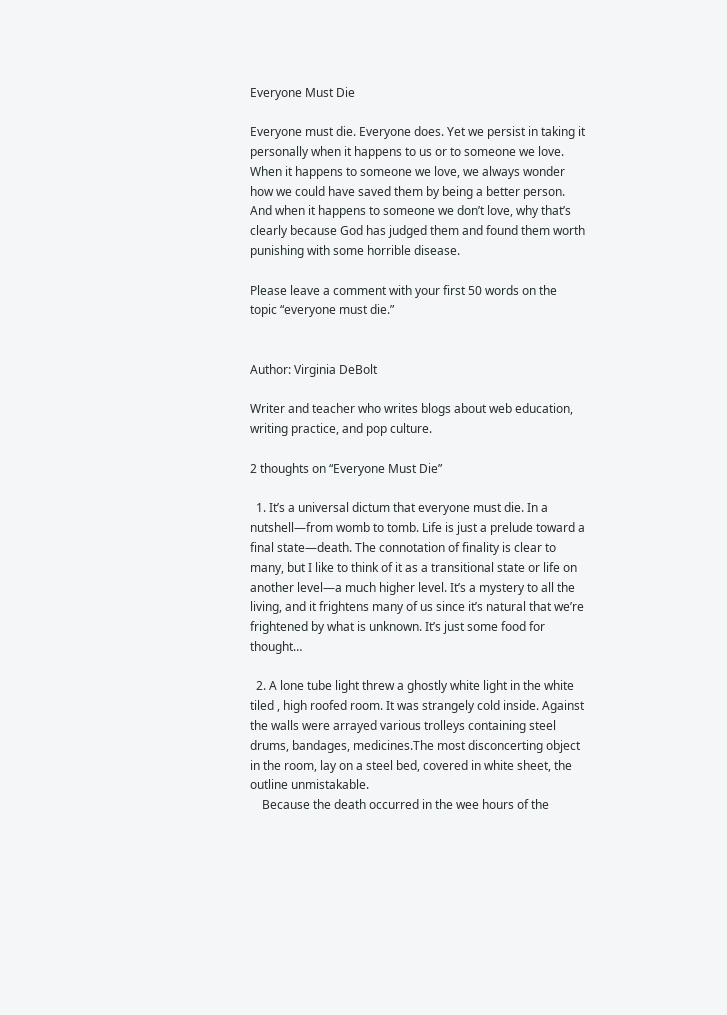Everyone Must Die

Everyone must die. Everyone does. Yet we persist in taking it personally when it happens to us or to someone we love. When it happens to someone we love, we always wonder how we could have saved them by being a better person. And when it happens to someone we don’t love, why that’s clearly because God has judged them and found them worth punishing with some horrible disease.

Please leave a comment with your first 50 words on the topic “everyone must die.”


Author: Virginia DeBolt

Writer and teacher who writes blogs about web education, writing practice, and pop culture.

2 thoughts on “Everyone Must Die”

  1. It’s a universal dictum that everyone must die. In a nutshell—from womb to tomb. Life is just a prelude toward a final state—death. The connotation of finality is clear to many, but I like to think of it as a transitional state or life on another level—a much higher level. It’s a mystery to all the living, and it frightens many of us since it’s natural that we’re frightened by what is unknown. It’s just some food for thought…

  2. A lone tube light threw a ghostly white light in the white tiled , high roofed room. It was strangely cold inside. Against the walls were arrayed various trolleys containing steel drums, bandages, medicines.The most disconcerting object in the room, lay on a steel bed, covered in white sheet, the outline unmistakable.
    Because the death occurred in the wee hours of the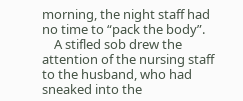morning, the night staff had no time to “pack the body”.
    A stifled sob drew the attention of the nursing staff to the husband, who had sneaked into the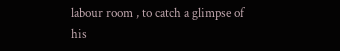labour room , to catch a glimpse of his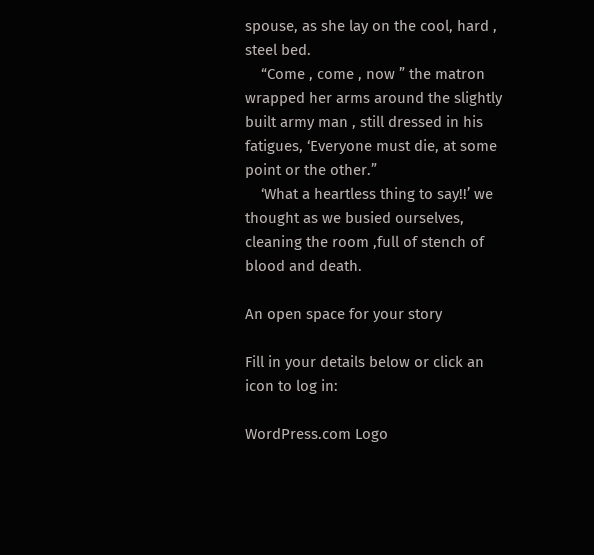spouse, as she lay on the cool, hard , steel bed.
    “Come , come , now ” the matron wrapped her arms around the slightly built army man , still dressed in his fatigues, ‘Everyone must die, at some point or the other.”
    ‘What a heartless thing to say!!’ we thought as we busied ourselves, cleaning the room ,full of stench of blood and death.

An open space for your story

Fill in your details below or click an icon to log in:

WordPress.com Logo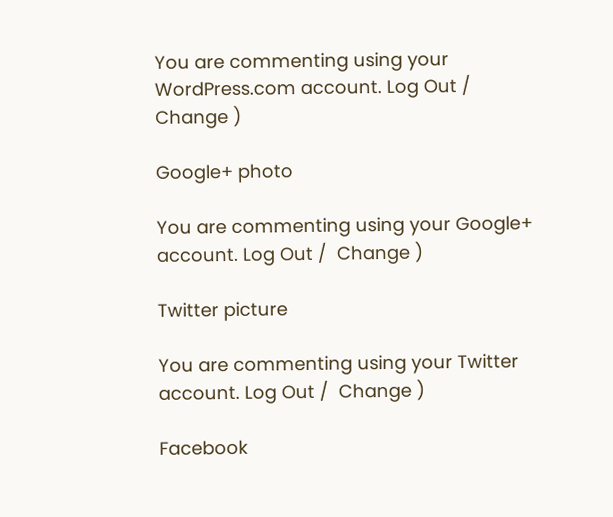You are commenting using your WordPress.com account. Log Out /  Change )

Google+ photo

You are commenting using your Google+ account. Log Out /  Change )

Twitter picture

You are commenting using your Twitter account. Log Out /  Change )

Facebook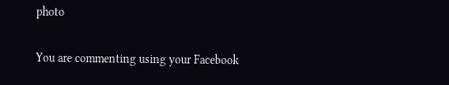photo

You are commenting using your Facebook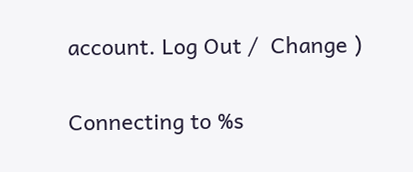account. Log Out /  Change )


Connecting to %s